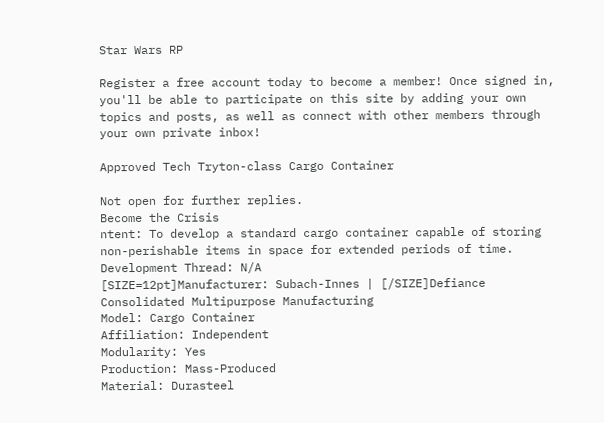Star Wars RP

Register a free account today to become a member! Once signed in, you'll be able to participate on this site by adding your own topics and posts, as well as connect with other members through your own private inbox!

Approved Tech Tryton-class Cargo Container

Not open for further replies.
Become the Crisis
ntent: To develop a standard cargo container capable of storing non-perishable items in space for extended periods of time.
Development Thread: N/A
[SIZE=12pt]Manufacturer: Subach-Innes | [/SIZE]Defiance Consolidated Multipurpose Manufacturing
Model: Cargo Container
Affiliation: Independent
Modularity: Yes
Production: Mass-Produced
Material: Durasteel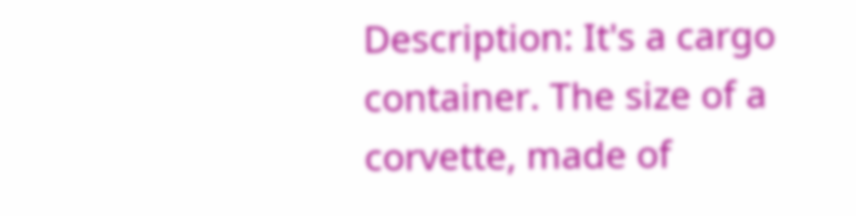Description: It's a cargo container. The size of a corvette, made of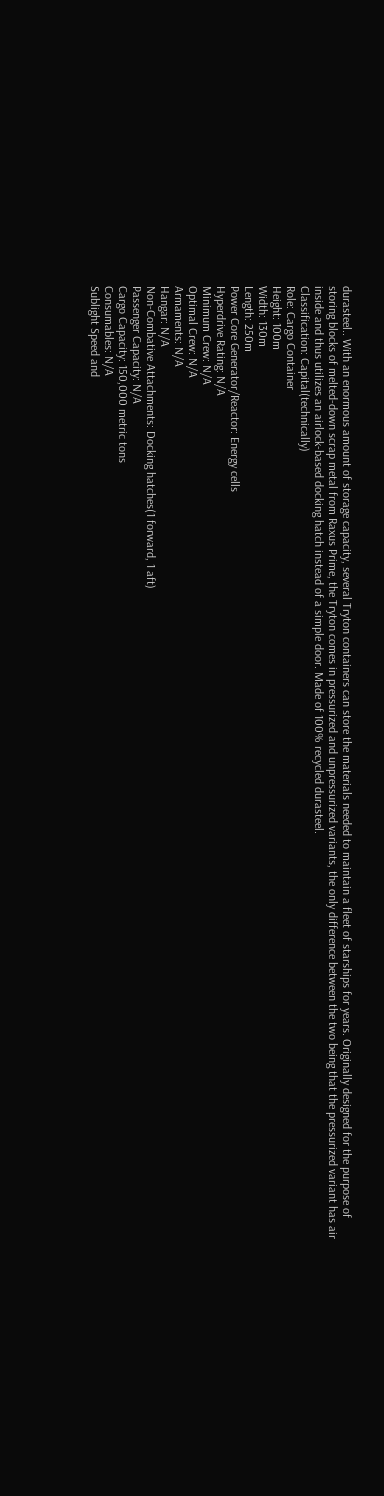durasteel.. With an enormous amount of storage capacity, several Tryton containers can store the materials needed to maintain a fleet of starships for years. Originally designed for the purpose of storing blocks of melted-down scrap metal from Raxus Prime, the Tryton comes in pressurized and unpressurized variants, the only difference between the two being that the pressurized variant has air inside and thus utilizes an airlock-based docking hatch instead of a simple door. Made of 100% recycled durasteel.
Classification: Capital(technically)
Role: Cargo Container
Height: 100m
Width: 130m
Length: 250m
Power Core Generator/Reactor: Energy cells
Hyperdrive Rating: N/A
Minimum Crew: N/A
Optimal Crew: N/A
Armaments: N/A
Hangar: N/A
Non-Combative Attachments: Docking hatches(1 forward, 1 aft)
Passenger Capacity: N/A
Cargo Capacity: 150,000 metric tons
Consumables: N/A
Sublight Speed and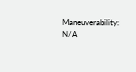Maneuverability: N/A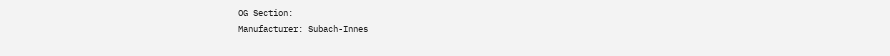OG Section:
Manufacturer: Subach-Innes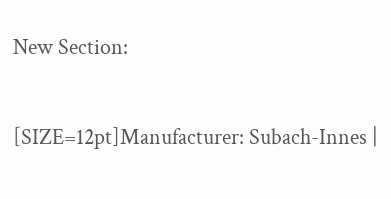New Section:

[SIZE=12pt]Manufacturer: Subach-Innes |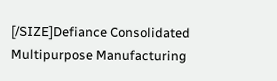[/SIZE]Defiance Consolidated Multipurpose Manufacturing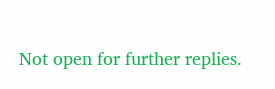Not open for further replies.